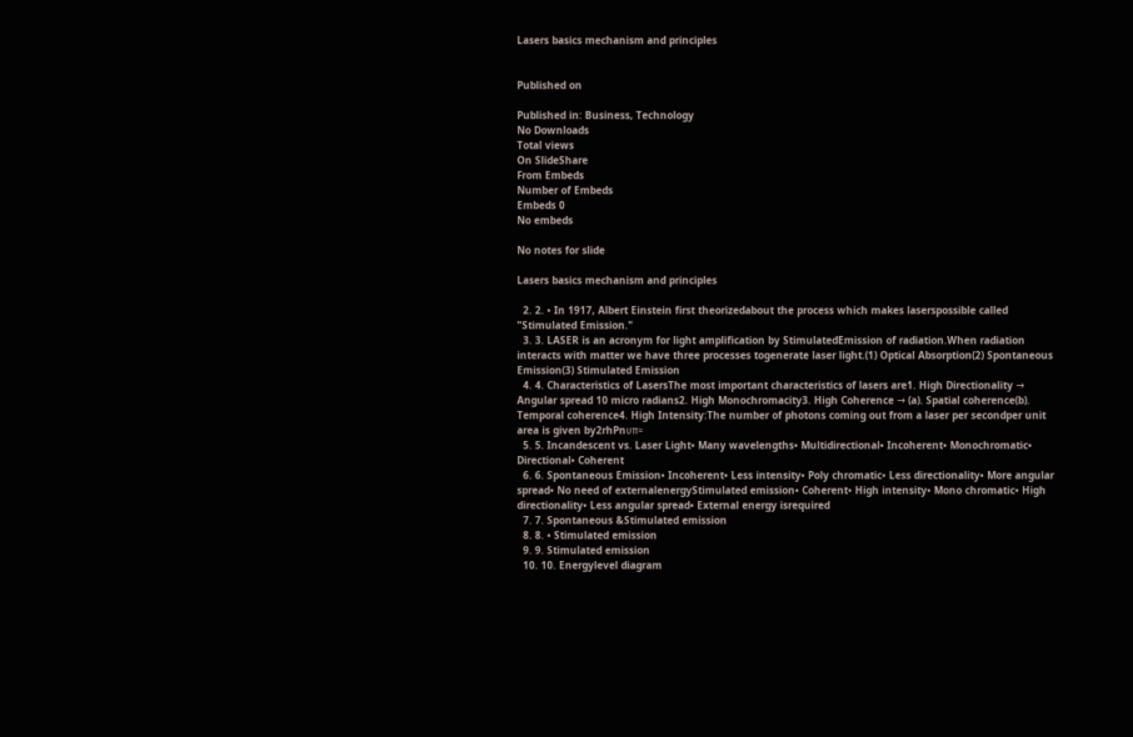Lasers basics mechanism and principles


Published on

Published in: Business, Technology
No Downloads
Total views
On SlideShare
From Embeds
Number of Embeds
Embeds 0
No embeds

No notes for slide

Lasers basics mechanism and principles

  2. 2. • In 1917, Albert Einstein first theorizedabout the process which makes laserspossible called "Stimulated Emission."
  3. 3. LASER is an acronym for light amplification by StimulatedEmission of radiation.When radiation interacts with matter we have three processes togenerate laser light.(1) Optical Absorption(2) Spontaneous Emission(3) Stimulated Emission
  4. 4. Characteristics of LasersThe most important characteristics of lasers are1. High Directionality → Angular spread 10 micro radians2. High Monochromacity3. High Coherence → (a). Spatial coherence(b). Temporal coherence4. High Intensity:The number of photons coming out from a laser per secondper unit area is given by2rhPnυπ=
  5. 5. Incandescent vs. Laser Light• Many wavelengths• Multidirectional• Incoherent• Monochromatic• Directional• Coherent
  6. 6. Spontaneous Emission• Incoherent• Less intensity• Poly chromatic• Less directionality• More angular spread• No need of externalenergyStimulated emission• Coherent• High intensity• Mono chromatic• High directionality• Less angular spread• External energy isrequired
  7. 7. Spontaneous &Stimulated emission
  8. 8. • Stimulated emission
  9. 9. Stimulated emission
  10. 10. Energylevel diagram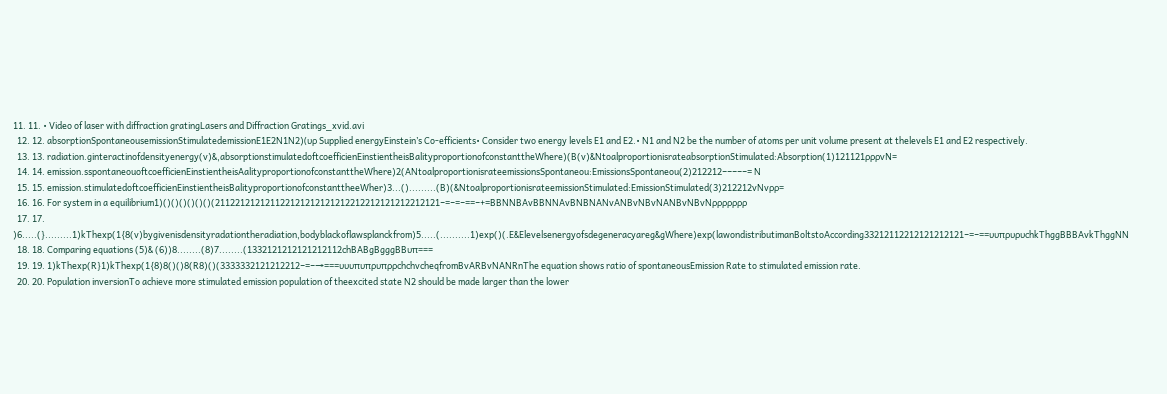11. 11. • Video of laser with diffraction gratingLasers and Diffraction Gratings_xvid.avi
  12. 12. absorptionSpontaneousemissionStimulatedemissionE1E2N1N2)(υρ Supplied energyEinstein’s Co-efficients• Consider two energy levels E1 and E2.• N1 and N2 be the number of atoms per unit volume present at thelevels E1 and E2 respectively.
  13. 13. radiation.ginteractinofdensityenergy(v)&,absorptionstimulatedoftcoefficienEinstientheisBalityproportionofconstanttheWhere)(B(v)&NtoalproportionisrateabsorptionStimulated:Absorption(1)121121ρρρvN=
  14. 14. emission.sspontaneouoftcoefficienEinstientheisAalityproportionofconstanttheWhere)2(ANtoalproportionisrateemissionsSpontaneou:EmissionsSpontaneou(2)212212−−−−−= N
  15. 15. emission.stimulatedoftcoefficienEinstientheisBalityproportionofconstanttheeWher)3...().........(B)(&NtoalproportionisrateemissionStimulated:EmissionStimulated(3)212212vNvρρ=
  16. 16. For system in a equilibrium1)()()()()()()(211221212121122121212121212212212121212212121−=−=−==−+=BBNNBAvBBNNAvBNBNANvANBvNBvNANBvNBvNρρρρρρρ
  17. 17. )6.....(}.........1)kThexp(1{8(v)bygivenisdensityradationtheradiation,bodyblackoflawsplanckfrom)5.....(..........1)exp()(.E&Elevelsenergyofsdegeneracyareg&gWhere)exp(lawondistributimanBoltstoAccording33212112212121212121−=−==υυπρυρυchkThggBBBAvkThggNN
  18. 18. Comparing equations (5)& (6))8........(8)7........(1332121212121212112chBABgBgggBBυπ===
  19. 19. 1)kThexp(R}1)kThexp(1{8)8()()8(R8)()(3333332121212212−=−→===υυυπυπρυπρρchchvcheqfromBvARBvNANRnThe equation shows ratio of spontaneousEmission Rate to stimulated emission rate.
  20. 20. Population inversionTo achieve more stimulated emission population of theexcited state N2 should be made larger than the lower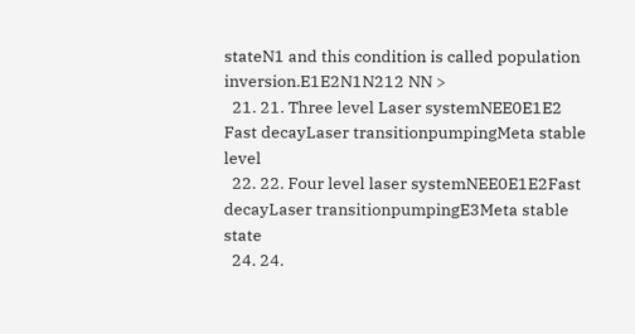stateN1 and this condition is called population inversion.E1E2N1N212 NN >
  21. 21. Three level Laser systemNEE0E1E2 Fast decayLaser transitionpumpingMeta stable level
  22. 22. Four level laser systemNEE0E1E2Fast decayLaser transitionpumpingE3Meta stable state
  24. 24.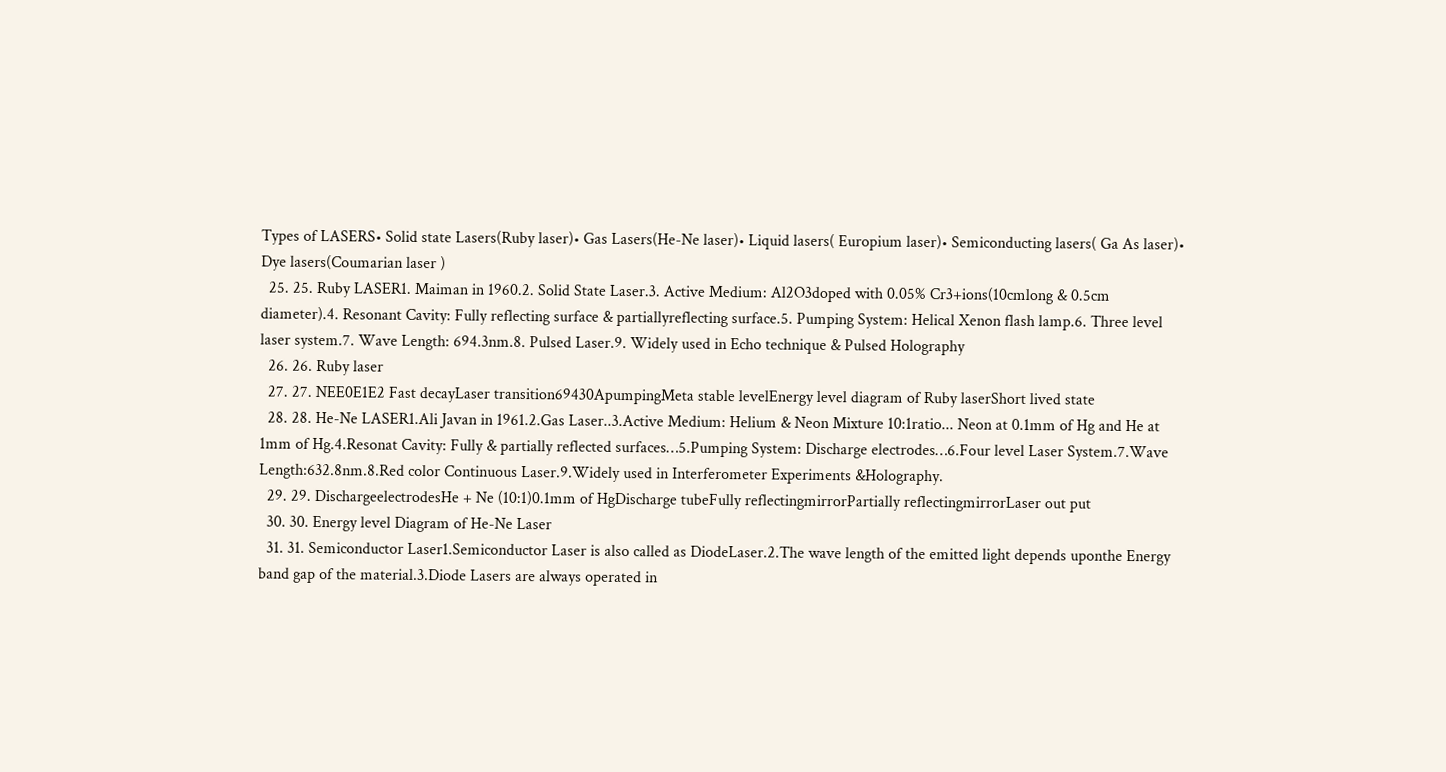Types of LASERS• Solid state Lasers(Ruby laser)• Gas Lasers(He-Ne laser)• Liquid lasers( Europium laser)• Semiconducting lasers( Ga As laser)• Dye lasers(Coumarian laser )
  25. 25. Ruby LASER1. Maiman in 1960.2. Solid State Laser.3. Active Medium: Al2O3doped with 0.05% Cr3+ions(10cmlong & 0.5cm diameter).4. Resonant Cavity: Fully reflecting surface & partiallyreflecting surface.5. Pumping System: Helical Xenon flash lamp.6. Three level laser system.7. Wave Length: 694.3nm.8. Pulsed Laser.9. Widely used in Echo technique & Pulsed Holography
  26. 26. Ruby laser
  27. 27. NEE0E1E2 Fast decayLaser transition69430ApumpingMeta stable levelEnergy level diagram of Ruby laserShort lived state
  28. 28. He-Ne LASER1.Ali Javan in 1961.2.Gas Laser..3.Active Medium: Helium & Neon Mixture 10:1ratio... Neon at 0.1mm of Hg and He at 1mm of Hg.4.Resonat Cavity: Fully & partially reflected surfaces…5.Pumping System: Discharge electrodes…6.Four level Laser System.7.Wave Length:632.8nm.8.Red color Continuous Laser.9.Widely used in Interferometer Experiments &Holography.
  29. 29. DischargeelectrodesHe + Ne (10:1)0.1mm of HgDischarge tubeFully reflectingmirrorPartially reflectingmirrorLaser out put
  30. 30. Energy level Diagram of He-Ne Laser
  31. 31. Semiconductor Laser1.Semiconductor Laser is also called as DiodeLaser.2.The wave length of the emitted light depends uponthe Energy band gap of the material.3.Diode Lasers are always operated in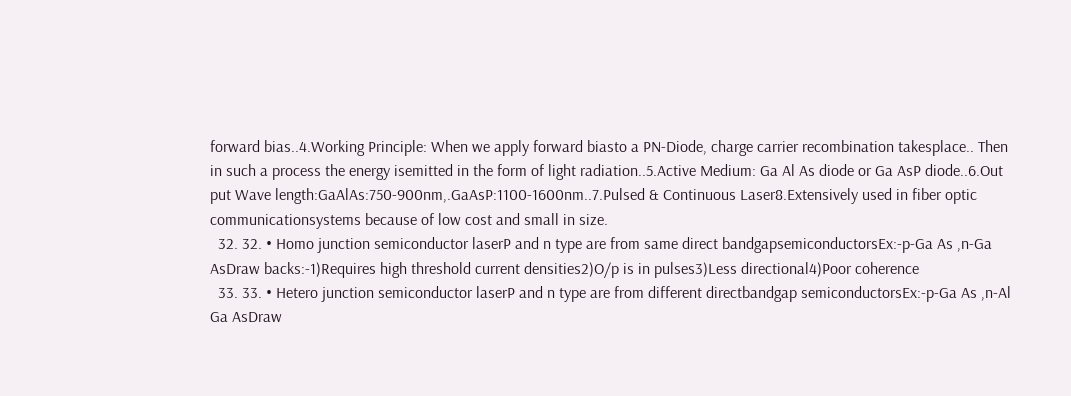forward bias..4.Working Principle: When we apply forward biasto a PN-Diode, charge carrier recombination takesplace.. Then in such a process the energy isemitted in the form of light radiation..5.Active Medium: Ga Al As diode or Ga AsP diode..6.Out put Wave length:GaAlAs:750-900nm,.GaAsP:1100-1600nm..7.Pulsed & Continuous Laser8.Extensively used in fiber optic communicationsystems because of low cost and small in size.
  32. 32. • Homo junction semiconductor laserP and n type are from same direct bandgapsemiconductorsEx:-p-Ga As ,n-Ga AsDraw backs:-1)Requires high threshold current densities2)O/p is in pulses3)Less directional4)Poor coherence
  33. 33. • Hetero junction semiconductor laserP and n type are from different directbandgap semiconductorsEx:-p-Ga As ,n-Al Ga AsDraw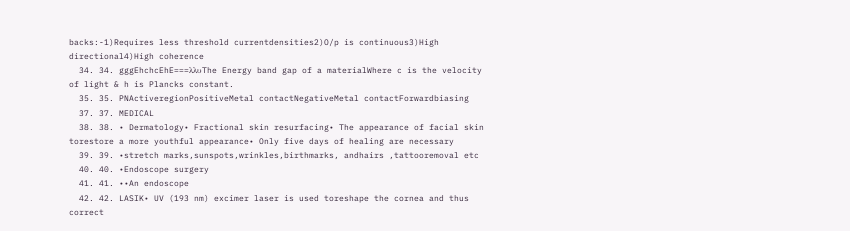backs:-1)Requires less threshold currentdensities2)O/p is continuous3)High directional4)High coherence
  34. 34. gggEhchcEhE===λλυThe Energy band gap of a materialWhere c is the velocity of light & h is Plancks constant.
  35. 35. PNActiveregionPositiveMetal contactNegativeMetal contactForwardbiasing
  37. 37. MEDICAL
  38. 38. • Dermatology• Fractional skin resurfacing• The appearance of facial skin torestore a more youthful appearance• Only five days of healing are necessary
  39. 39. •stretch marks,sunspots,wrinkles,birthmarks, andhairs ,tattooremoval etc
  40. 40. •Endoscope surgery
  41. 41. ••An endoscope
  42. 42. LASIK• UV (193 nm) excimer laser is used toreshape the cornea and thus correct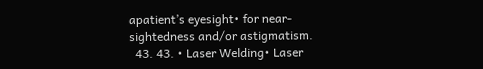apatient’s eyesight• for near-sightedness and/or astigmatism.
  43. 43. • Laser Welding• Laser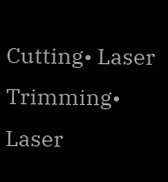Cutting• Laser Trimming• Laser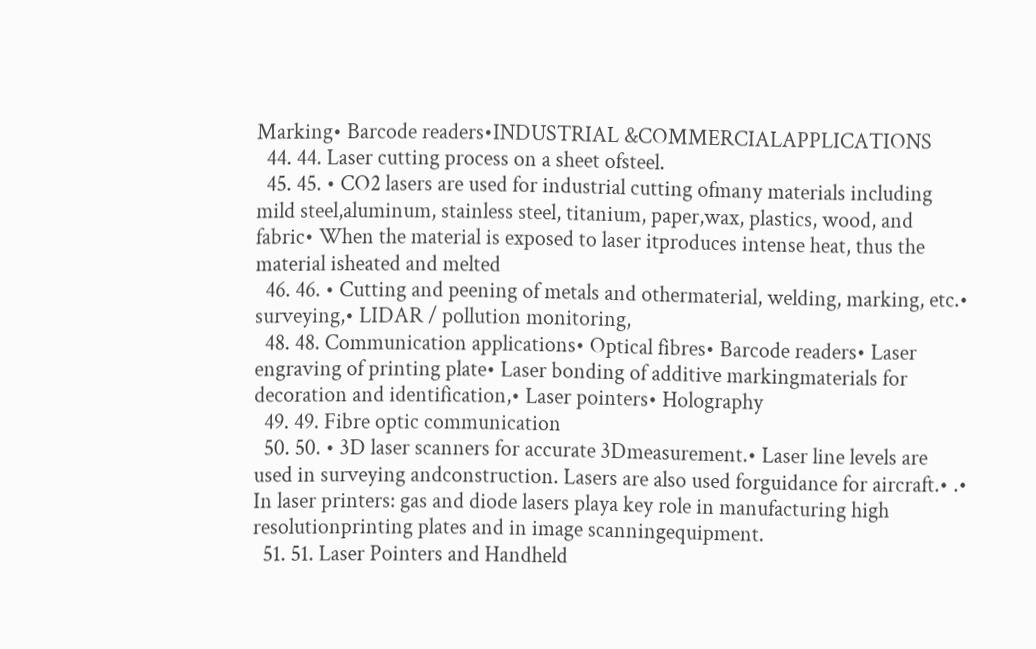Marking• Barcode readers•INDUSTRIAL &COMMERCIALAPPLICATIONS
  44. 44. Laser cutting process on a sheet ofsteel.
  45. 45. • CO2 lasers are used for industrial cutting ofmany materials including mild steel,aluminum, stainless steel, titanium, paper,wax, plastics, wood, and fabric• When the material is exposed to laser itproduces intense heat, thus the material isheated and melted
  46. 46. • Cutting and peening of metals and othermaterial, welding, marking, etc.• surveying,• LIDAR / pollution monitoring,
  48. 48. Communication applications• Optical fibres• Barcode readers• Laser engraving of printing plate• Laser bonding of additive markingmaterials for decoration and identification,• Laser pointers• Holography
  49. 49. Fibre optic communication
  50. 50. • 3D laser scanners for accurate 3Dmeasurement.• Laser line levels are used in surveying andconstruction. Lasers are also used forguidance for aircraft.• .• In laser printers: gas and diode lasers playa key role in manufacturing high resolutionprinting plates and in image scanningequipment.
  51. 51. Laser Pointers and Handheld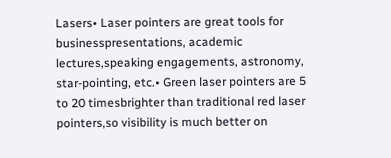Lasers• Laser pointers are great tools for businesspresentations, academic lectures,speaking engagements, astronomy, star-pointing, etc.• Green laser pointers are 5 to 20 timesbrighter than traditional red laser pointers,so visibility is much better on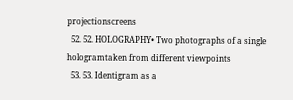projectionscreens
  52. 52. HOLOGRAPHY• Two photographs of a single hologramtaken from different viewpoints
  53. 53. Identigram as a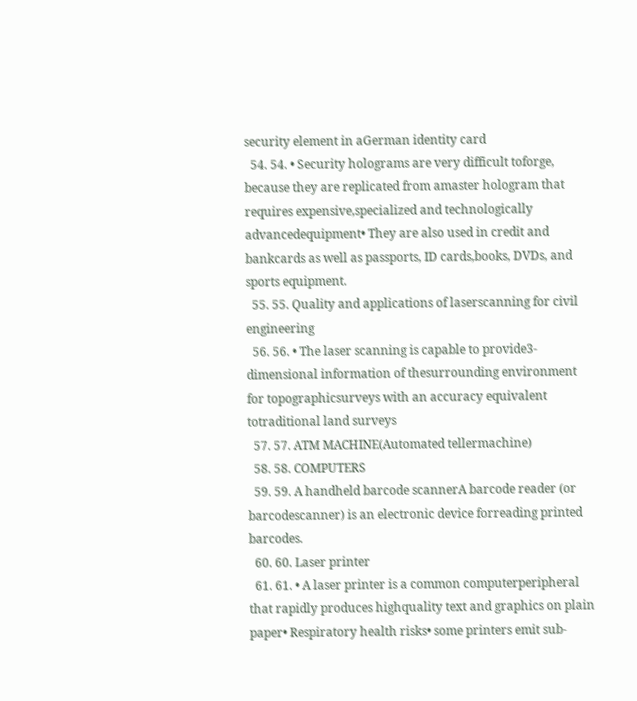security element in aGerman identity card
  54. 54. • Security holograms are very difficult toforge, because they are replicated from amaster hologram that requires expensive,specialized and technologically advancedequipment• They are also used in credit and bankcards as well as passports, ID cards,books, DVDs, and sports equipment.
  55. 55. Quality and applications of laserscanning for civil engineering
  56. 56. • The laser scanning is capable to provide3-dimensional information of thesurrounding environment for topographicsurveys with an accuracy equivalent totraditional land surveys
  57. 57. ATM MACHINE(Automated tellermachine)
  58. 58. COMPUTERS
  59. 59. A handheld barcode scannerA barcode reader (or barcodescanner) is an electronic device forreading printed barcodes.
  60. 60. Laser printer
  61. 61. • A laser printer is a common computerperipheral that rapidly produces highquality text and graphics on plain paper• Respiratory health risks• some printers emit sub-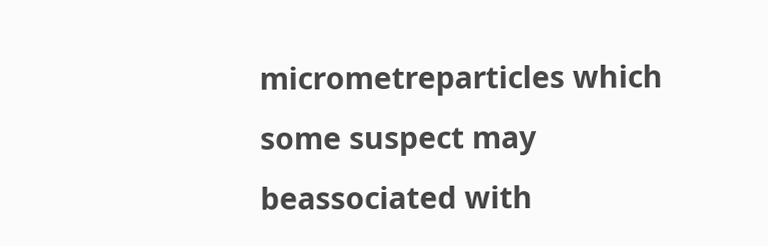micrometreparticles which some suspect may beassociated with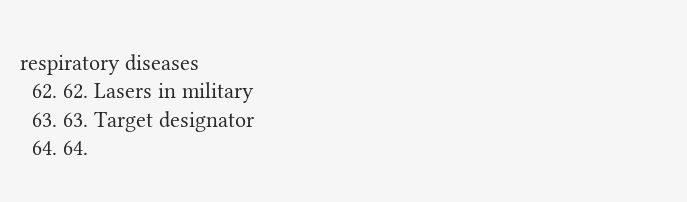respiratory diseases
  62. 62. Lasers in military
  63. 63. Target designator
  64. 64.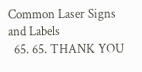Common Laser Signs and Labels
  65. 65. THANK YOU